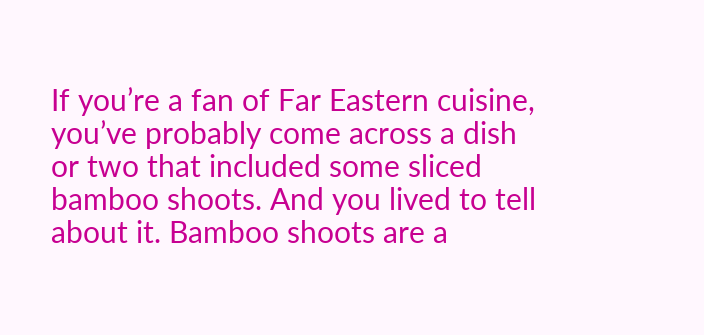If you’re a fan of Far Eastern cuisine, you’ve probably come across a dish or two that included some sliced bamboo shoots. And you lived to tell about it. Bamboo shoots are a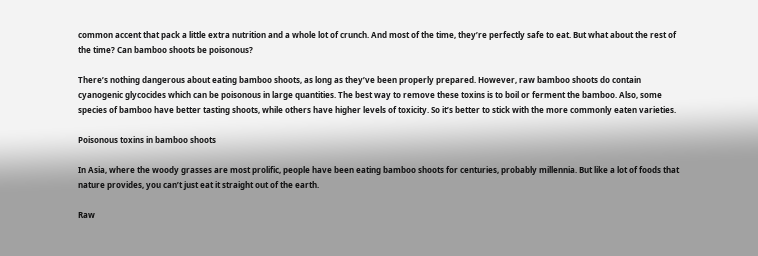common accent that pack a little extra nutrition and a whole lot of crunch. And most of the time, they’re perfectly safe to eat. But what about the rest of the time? Can bamboo shoots be poisonous?

There’s nothing dangerous about eating bamboo shoots, as long as they’ve been properly prepared. However, raw bamboo shoots do contain cyanogenic glycocides which can be poisonous in large quantities. The best way to remove these toxins is to boil or ferment the bamboo. Also, some species of bamboo have better tasting shoots, while others have higher levels of toxicity. So it’s better to stick with the more commonly eaten varieties.

Poisonous toxins in bamboo shoots

In Asia, where the woody grasses are most prolific, people have been eating bamboo shoots for centuries, probably millennia. But like a lot of foods that nature provides, you can’t just eat it straight out of the earth.

Raw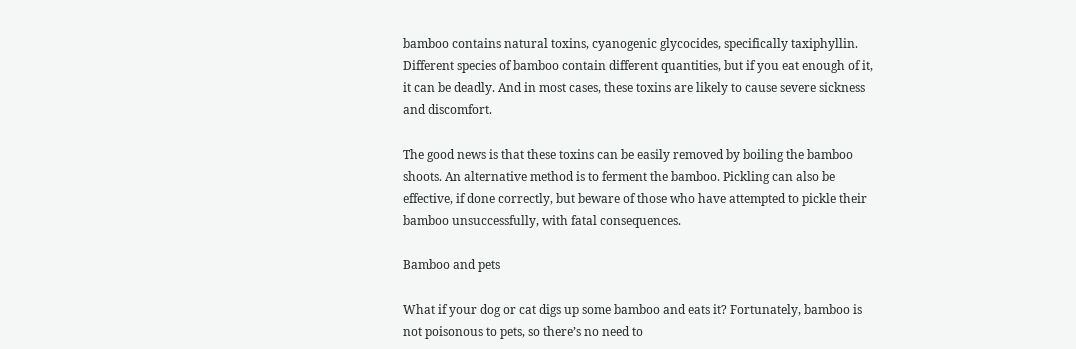bamboo contains natural toxins, cyanogenic glycocides, specifically taxiphyllin. Different species of bamboo contain different quantities, but if you eat enough of it, it can be deadly. And in most cases, these toxins are likely to cause severe sickness and discomfort.

The good news is that these toxins can be easily removed by boiling the bamboo shoots. An alternative method is to ferment the bamboo. Pickling can also be effective, if done correctly, but beware of those who have attempted to pickle their bamboo unsuccessfully, with fatal consequences.

Bamboo and pets

What if your dog or cat digs up some bamboo and eats it? Fortunately, bamboo is not poisonous to pets, so there’s no need to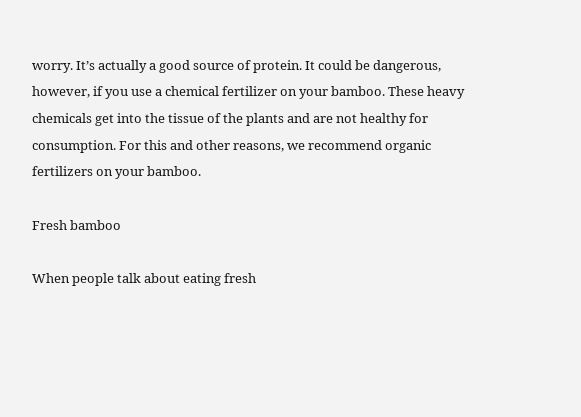worry. It’s actually a good source of protein. It could be dangerous, however, if you use a chemical fertilizer on your bamboo. These heavy chemicals get into the tissue of the plants and are not healthy for consumption. For this and other reasons, we recommend organic fertilizers on your bamboo.

Fresh bamboo

When people talk about eating fresh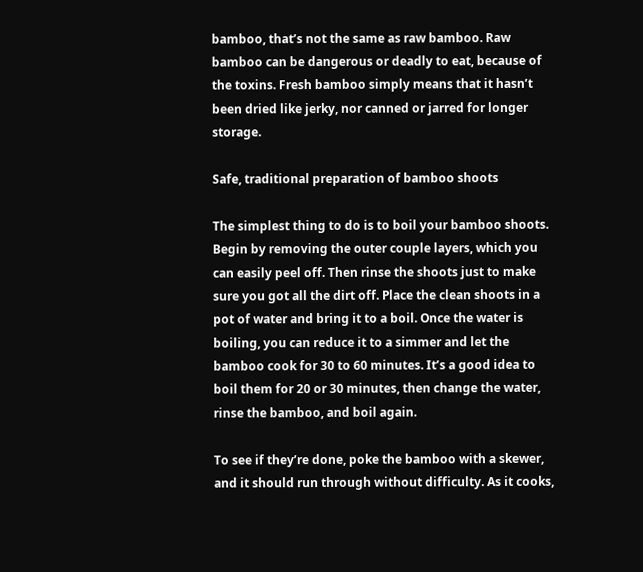bamboo, that’s not the same as raw bamboo. Raw bamboo can be dangerous or deadly to eat, because of the toxins. Fresh bamboo simply means that it hasn’t been dried like jerky, nor canned or jarred for longer storage.

Safe, traditional preparation of bamboo shoots

The simplest thing to do is to boil your bamboo shoots. Begin by removing the outer couple layers, which you can easily peel off. Then rinse the shoots just to make sure you got all the dirt off. Place the clean shoots in a pot of water and bring it to a boil. Once the water is boiling, you can reduce it to a simmer and let the bamboo cook for 30 to 60 minutes. It’s a good idea to boil them for 20 or 30 minutes, then change the water, rinse the bamboo, and boil again.

To see if they’re done, poke the bamboo with a skewer, and it should run through without difficulty. As it cooks,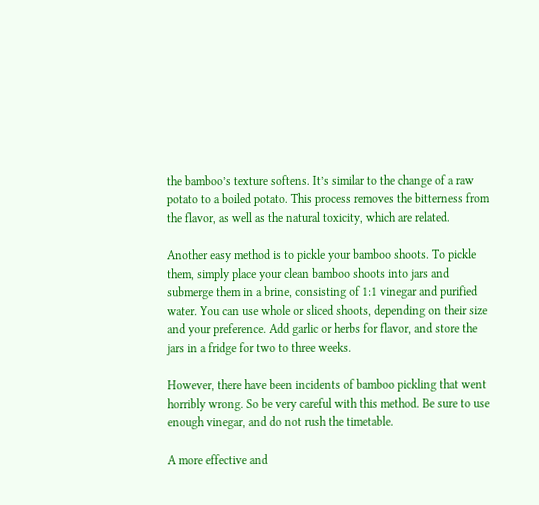the bamboo’s texture softens. It’s similar to the change of a raw potato to a boiled potato. This process removes the bitterness from the flavor, as well as the natural toxicity, which are related.

Another easy method is to pickle your bamboo shoots. To pickle them, simply place your clean bamboo shoots into jars and submerge them in a brine, consisting of 1:1 vinegar and purified water. You can use whole or sliced shoots, depending on their size and your preference. Add garlic or herbs for flavor, and store the jars in a fridge for two to three weeks.

However, there have been incidents of bamboo pickling that went horribly wrong. So be very careful with this method. Be sure to use enough vinegar, and do not rush the timetable.

A more effective and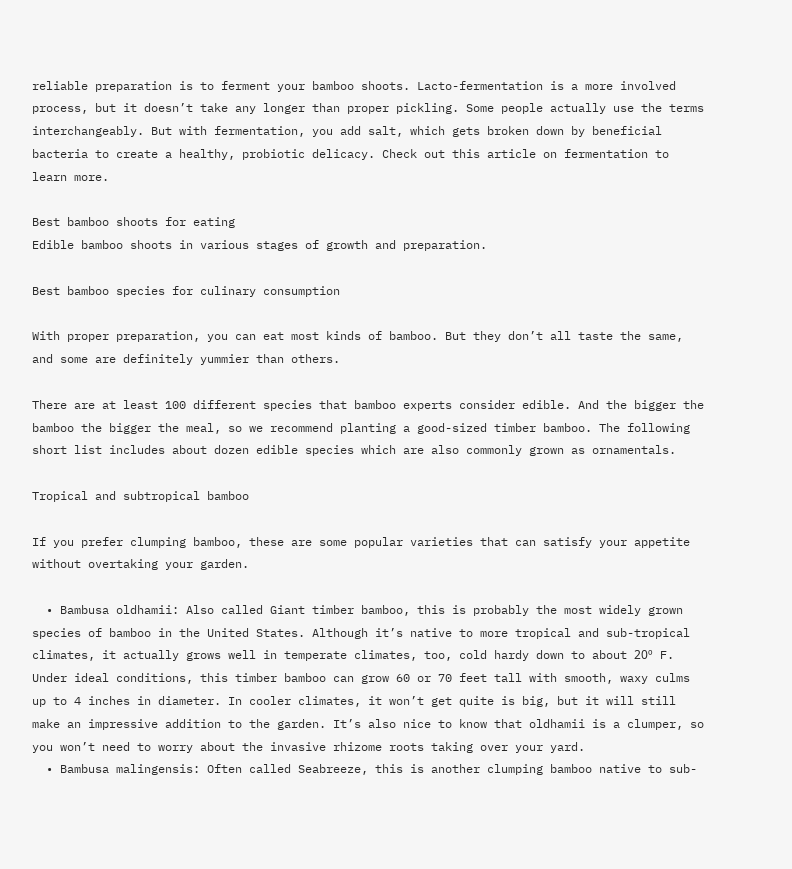reliable preparation is to ferment your bamboo shoots. Lacto-fermentation is a more involved process, but it doesn’t take any longer than proper pickling. Some people actually use the terms interchangeably. But with fermentation, you add salt, which gets broken down by beneficial bacteria to create a healthy, probiotic delicacy. Check out this article on fermentation to learn more.

Best bamboo shoots for eating
Edible bamboo shoots in various stages of growth and preparation.

Best bamboo species for culinary consumption

With proper preparation, you can eat most kinds of bamboo. But they don’t all taste the same, and some are definitely yummier than others.

There are at least 100 different species that bamboo experts consider edible. And the bigger the bamboo the bigger the meal, so we recommend planting a good-sized timber bamboo. The following short list includes about dozen edible species which are also commonly grown as ornamentals.

Tropical and subtropical bamboo

If you prefer clumping bamboo, these are some popular varieties that can satisfy your appetite without overtaking your garden.

  • Bambusa oldhamii: Also called Giant timber bamboo, this is probably the most widely grown species of bamboo in the United States. Although it’s native to more tropical and sub-tropical climates, it actually grows well in temperate climates, too, cold hardy down to about 20º F. Under ideal conditions, this timber bamboo can grow 60 or 70 feet tall with smooth, waxy culms up to 4 inches in diameter. In cooler climates, it won’t get quite is big, but it will still make an impressive addition to the garden. It’s also nice to know that oldhamii is a clumper, so you won’t need to worry about the invasive rhizome roots taking over your yard.
  • Bambusa malingensis: Often called Seabreeze, this is another clumping bamboo native to sub-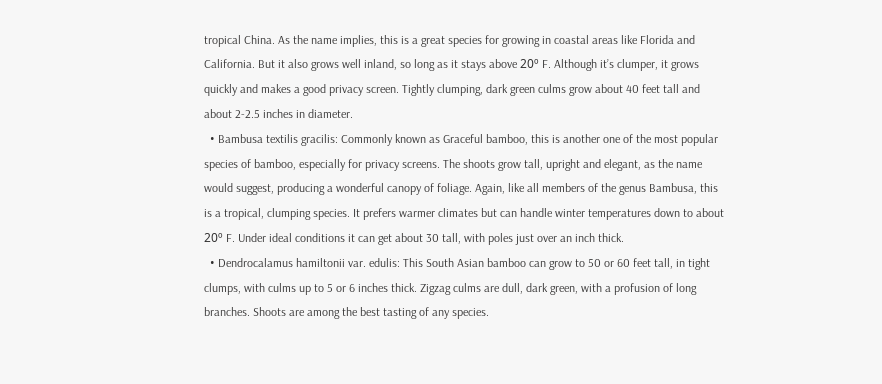tropical China. As the name implies, this is a great species for growing in coastal areas like Florida and California. But it also grows well inland, so long as it stays above 20º F. Although it’s clumper, it grows quickly and makes a good privacy screen. Tightly clumping, dark green culms grow about 40 feet tall and about 2-2.5 inches in diameter.
  • Bambusa textilis gracilis: Commonly known as Graceful bamboo, this is another one of the most popular species of bamboo, especially for privacy screens. The shoots grow tall, upright and elegant, as the name would suggest, producing a wonderful canopy of foliage. Again, like all members of the genus Bambusa, this is a tropical, clumping species. It prefers warmer climates but can handle winter temperatures down to about 20º F. Under ideal conditions it can get about 30 tall, with poles just over an inch thick.
  • Dendrocalamus hamiltonii var. edulis: This South Asian bamboo can grow to 50 or 60 feet tall, in tight clumps, with culms up to 5 or 6 inches thick. Zigzag culms are dull, dark green, with a profusion of long branches. Shoots are among the best tasting of any species.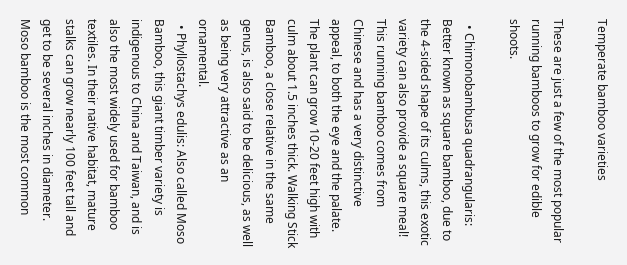Temperate bamboo varieties

These are just a few of the most popular running bamboos to grow for edible shoots.

  • Chimonobambusa quadrangularis: Better known as square bamboo, due to the 4-sided shape of its culms, this exotic variety can also provide a square meal! This running bamboo comes from Chinese and has a very distinctive appeal, to both the eye and the palate. The plant can grow 10-20 feet high with culm about 1.5 inches thick. Walking Stick Bamboo, a close relative in the same genus, is also said to be delicious, as well as being very attractive as an ornamental.
  • Phyllostachys edulis: Also called Moso Bamboo, this giant timber variety is indigenous to China and Taiwan, and is also the most widely used for bamboo textiles. In their native habitat, mature stalks can grow nearly 100 feet tall and get to be several inches in diameter. Moso bamboo is the most common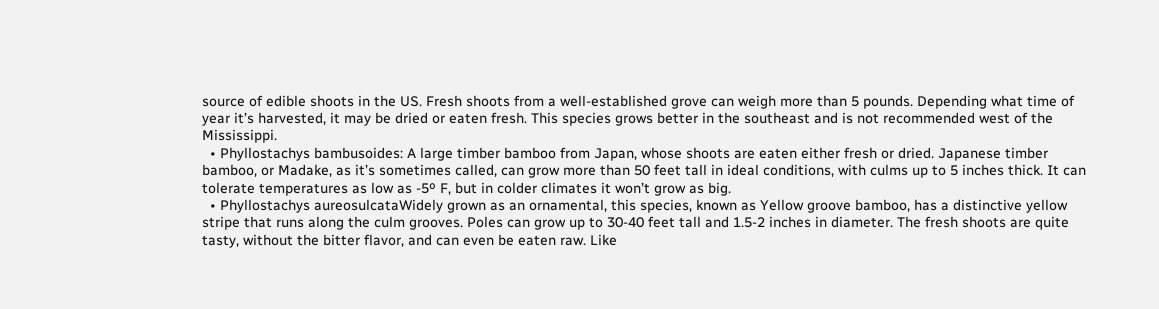source of edible shoots in the US. Fresh shoots from a well-established grove can weigh more than 5 pounds. Depending what time of year it’s harvested, it may be dried or eaten fresh. This species grows better in the southeast and is not recommended west of the Mississippi.
  • Phyllostachys bambusoides: A large timber bamboo from Japan, whose shoots are eaten either fresh or dried. Japanese timber bamboo, or Madake, as it’s sometimes called, can grow more than 50 feet tall in ideal conditions, with culms up to 5 inches thick. It can tolerate temperatures as low as -5º F, but in colder climates it won’t grow as big.
  • Phyllostachys aureosulcataWidely grown as an ornamental, this species, known as Yellow groove bamboo, has a distinctive yellow stripe that runs along the culm grooves. Poles can grow up to 30-40 feet tall and 1.5-2 inches in diameter. The fresh shoots are quite tasty, without the bitter flavor, and can even be eaten raw. Like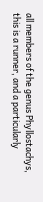all members of the genus Phyllostachys, this is a runner, and a particularly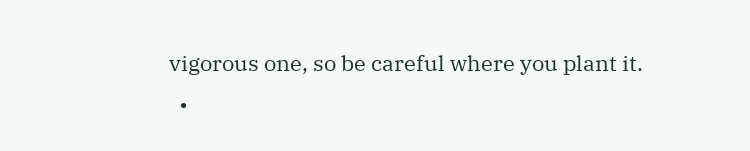vigorous one, so be careful where you plant it.
  •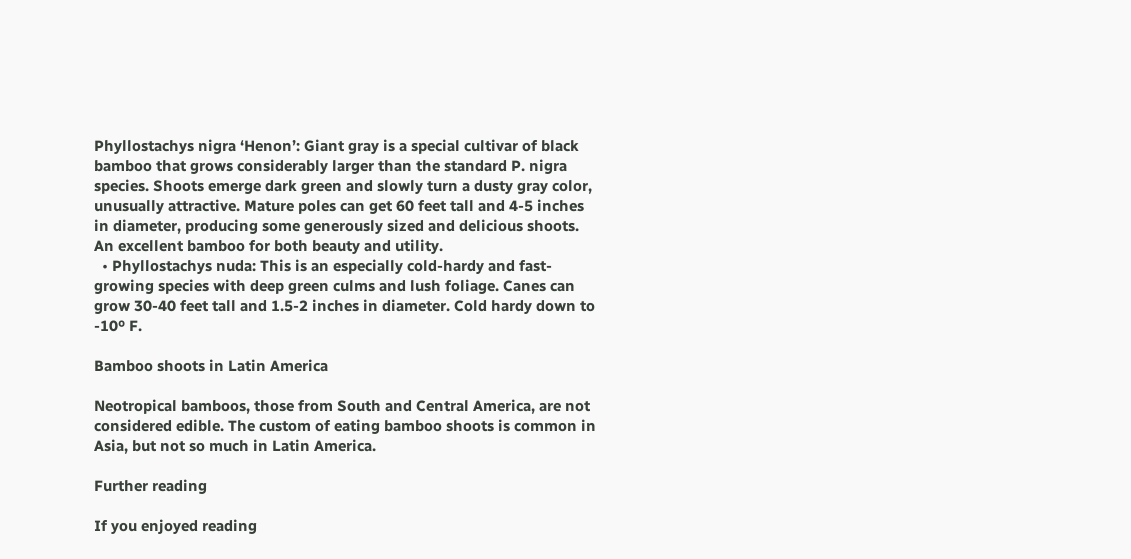Phyllostachys nigra ‘Henon’: Giant gray is a special cultivar of black bamboo that grows considerably larger than the standard P. nigra species. Shoots emerge dark green and slowly turn a dusty gray color, unusually attractive. Mature poles can get 60 feet tall and 4-5 inches in diameter, producing some generously sized and delicious shoots. An excellent bamboo for both beauty and utility.
  • Phyllostachys nuda: This is an especially cold-hardy and fast-growing species with deep green culms and lush foliage. Canes can grow 30-40 feet tall and 1.5-2 inches in diameter. Cold hardy down to -10º F.

Bamboo shoots in Latin America

Neotropical bamboos, those from South and Central America, are not considered edible. The custom of eating bamboo shoots is common in Asia, but not so much in Latin America.

Further reading

If you enjoyed reading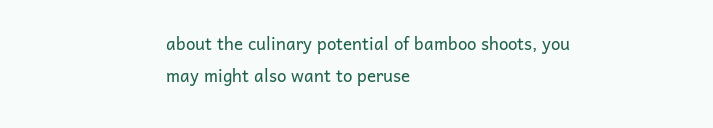about the culinary potential of bamboo shoots, you may might also want to peruse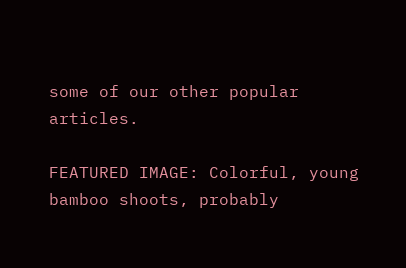some of our other popular articles.

FEATURED IMAGE: Colorful, young bamboo shoots, probably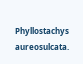Phyllostachys aureosulcata.